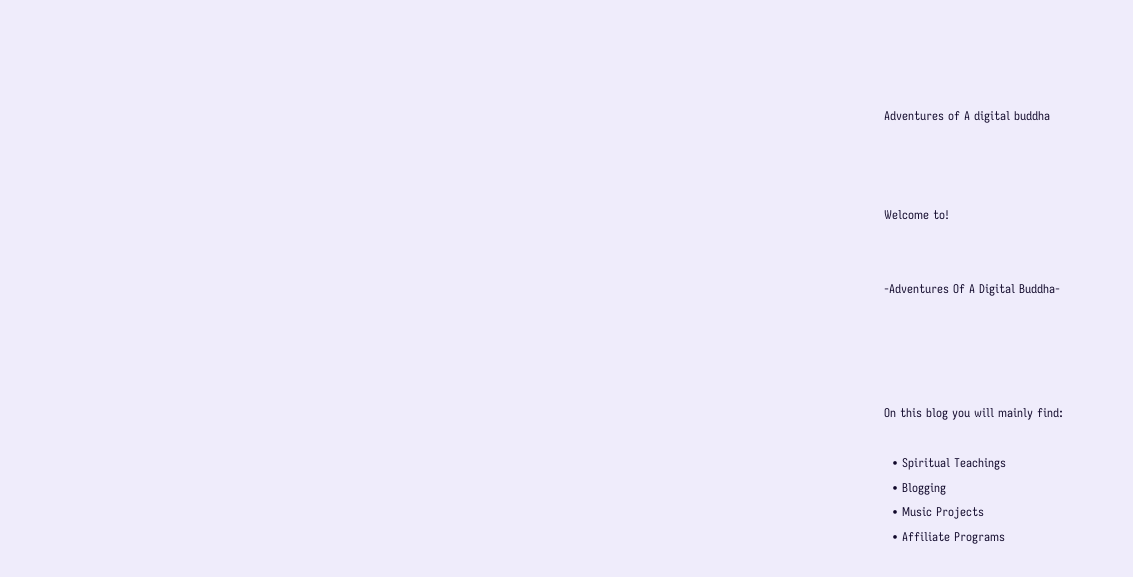Adventures of A digital buddha



Welcome to!


-Adventures Of A Digital Buddha-




On this blog you will mainly find:

  • Spiritual Teachings
  • Blogging
  • Music Projects
  • Affiliate Programs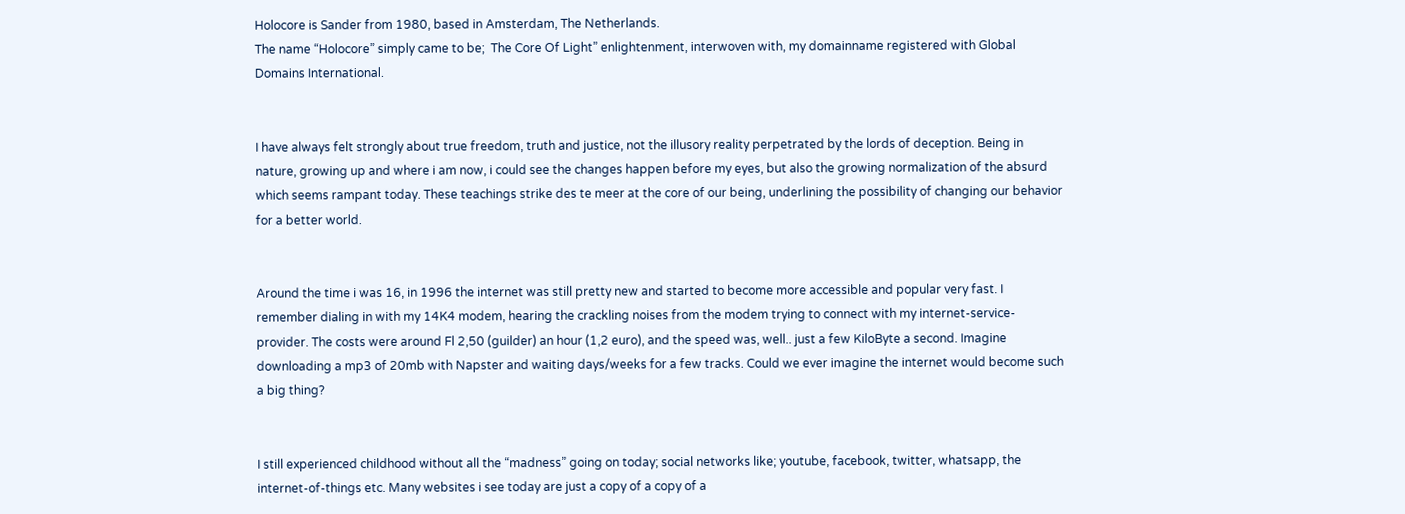Holocore is Sander from 1980, based in Amsterdam, The Netherlands.
The name “Holocore” simply came to be;  The Core Of Light” enlightenment, interwoven with, my domainname registered with Global Domains International.


I have always felt strongly about true freedom, truth and justice, not the illusory reality perpetrated by the lords of deception. Being in nature, growing up and where i am now, i could see the changes happen before my eyes, but also the growing normalization of the absurd which seems rampant today. These teachings strike des te meer at the core of our being, underlining the possibility of changing our behavior for a better world.


Around the time i was 16, in 1996 the internet was still pretty new and started to become more accessible and popular very fast. I remember dialing in with my 14K4 modem, hearing the crackling noises from the modem trying to connect with my internet-service-provider. The costs were around Fl 2,50 (guilder) an hour (1,2 euro), and the speed was, well.. just a few KiloByte a second. Imagine downloading a mp3 of 20mb with Napster and waiting days/weeks for a few tracks. Could we ever imagine the internet would become such a big thing?


I still experienced childhood without all the “madness” going on today; social networks like; youtube, facebook, twitter, whatsapp, the internet-of-things etc. Many websites i see today are just a copy of a copy of a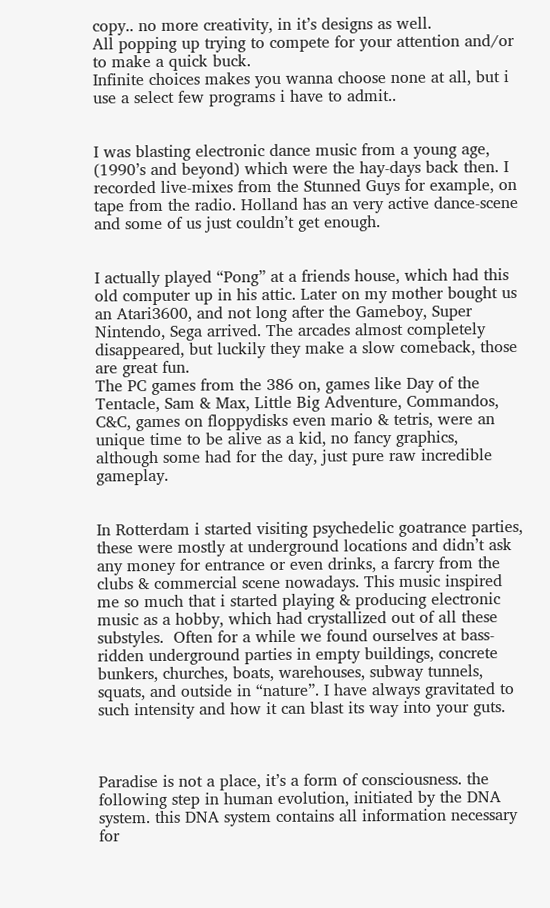copy.. no more creativity, in it’s designs as well.
All popping up trying to compete for your attention and/or to make a quick buck.
Infinite choices makes you wanna choose none at all, but i use a select few programs i have to admit..


I was blasting electronic dance music from a young age, (1990’s and beyond) which were the hay-days back then. I recorded live-mixes from the Stunned Guys for example, on tape from the radio. Holland has an very active dance-scene and some of us just couldn’t get enough.


I actually played “Pong” at a friends house, which had this old computer up in his attic. Later on my mother bought us an Atari3600, and not long after the Gameboy, Super Nintendo, Sega arrived. The arcades almost completely disappeared, but luckily they make a slow comeback, those are great fun.
The PC games from the 386 on, games like Day of the Tentacle, Sam & Max, Little Big Adventure, Commandos, C&C, games on floppydisks even mario & tetris, were an unique time to be alive as a kid, no fancy graphics, although some had for the day, just pure raw incredible gameplay.


In Rotterdam i started visiting psychedelic goatrance parties, these were mostly at underground locations and didn’t ask any money for entrance or even drinks, a farcry from the clubs & commercial scene nowadays. This music inspired me so much that i started playing & producing electronic music as a hobby, which had crystallized out of all these substyles.  Often for a while we found ourselves at bass-ridden underground parties in empty buildings, concrete bunkers, churches, boats, warehouses, subway tunnels, squats, and outside in “nature”. I have always gravitated to such intensity and how it can blast its way into your guts.



Paradise is not a place, it’s a form of consciousness. the following step in human evolution, initiated by the DNA system. this DNA system contains all information necessary for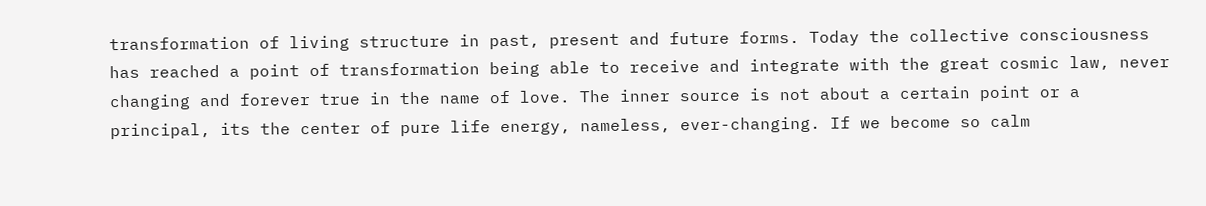transformation of living structure in past, present and future forms. Today the collective consciousness has reached a point of transformation being able to receive and integrate with the great cosmic law, never changing and forever true in the name of love. The inner source is not about a certain point or a principal, its the center of pure life energy, nameless, ever-changing. If we become so calm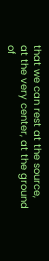that we can rest at the source, at the very center, at the ground of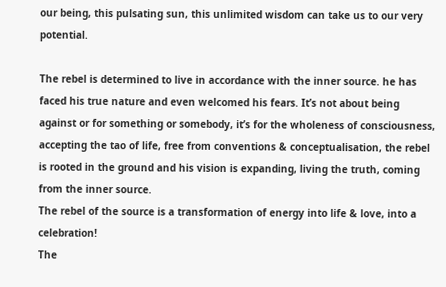our being, this pulsating sun, this unlimited wisdom can take us to our very potential.

The rebel is determined to live in accordance with the inner source. he has faced his true nature and even welcomed his fears. It’s not about being against or for something or somebody, it’s for the wholeness of consciousness, accepting the tao of life, free from conventions & conceptualisation, the rebel is rooted in the ground and his vision is expanding, living the truth, coming from the inner source.
The rebel of the source is a transformation of energy into life & love, into a celebration!
The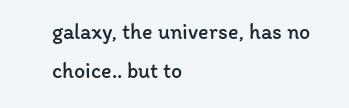galaxy, the universe, has no choice.. but to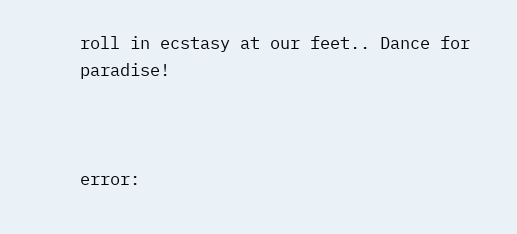roll in ecstasy at our feet.. Dance for paradise!



error: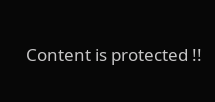Content is protected !!